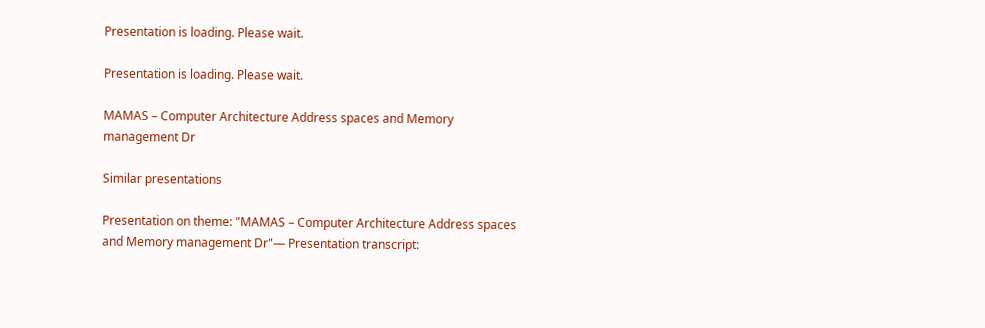Presentation is loading. Please wait.

Presentation is loading. Please wait.

MAMAS – Computer Architecture Address spaces and Memory management Dr

Similar presentations

Presentation on theme: "MAMAS – Computer Architecture Address spaces and Memory management Dr"— Presentation transcript: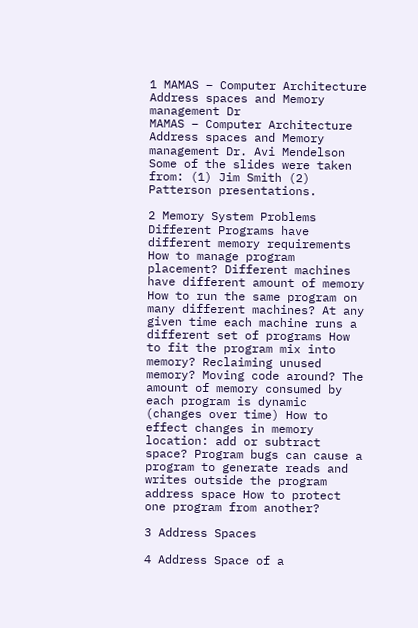1 MAMAS – Computer Architecture Address spaces and Memory management Dr
MAMAS – Computer Architecture Address spaces and Memory management Dr. Avi Mendelson Some of the slides were taken from: (1) Jim Smith (2) Patterson presentations.

2 Memory System Problems
Different Programs have different memory requirements How to manage program placement? Different machines have different amount of memory How to run the same program on many different machines? At any given time each machine runs a different set of programs How to fit the program mix into memory? Reclaiming unused memory? Moving code around? The amount of memory consumed by each program is dynamic (changes over time) How to effect changes in memory location: add or subtract space? Program bugs can cause a program to generate reads and writes outside the program address space How to protect one program from another?

3 Address Spaces

4 Address Space of a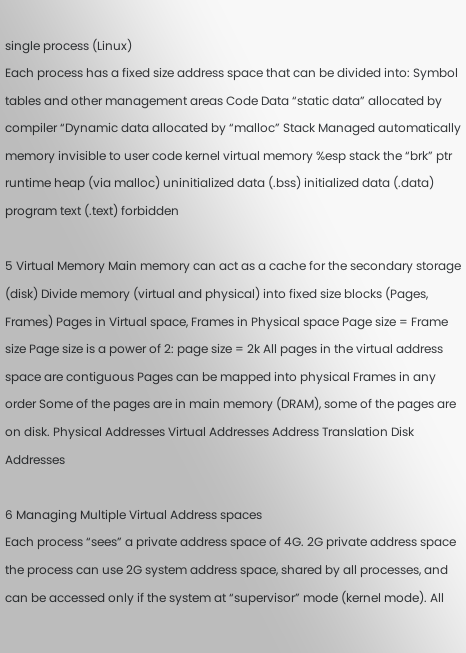single process (Linux)
Each process has a fixed size address space that can be divided into: Symbol tables and other management areas Code Data “static data” allocated by compiler “Dynamic data allocated by “malloc” Stack Managed automatically memory invisible to user code kernel virtual memory %esp stack the “brk” ptr runtime heap (via malloc) uninitialized data (.bss) initialized data (.data) program text (.text) forbidden

5 Virtual Memory Main memory can act as a cache for the secondary storage (disk) Divide memory (virtual and physical) into fixed size blocks (Pages, Frames) Pages in Virtual space, Frames in Physical space Page size = Frame size Page size is a power of 2: page size = 2k All pages in the virtual address space are contiguous Pages can be mapped into physical Frames in any order Some of the pages are in main memory (DRAM), some of the pages are on disk. Physical Addresses Virtual Addresses Address Translation Disk Addresses

6 Managing Multiple Virtual Address spaces
Each process “sees” a private address space of 4G. 2G private address space the process can use 2G system address space, shared by all processes, and can be accessed only if the system at “supervisor” mode (kernel mode). All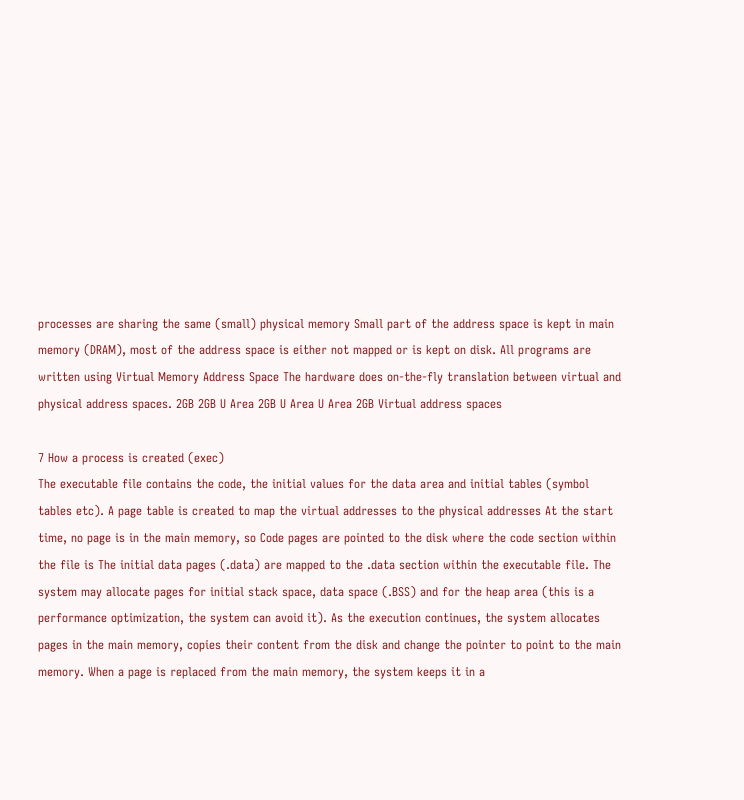processes are sharing the same (small) physical memory Small part of the address space is kept in main memory (DRAM), most of the address space is either not mapped or is kept on disk. All programs are written using Virtual Memory Address Space The hardware does on-the-fly translation between virtual and physical address spaces. 2GB 2GB U Area 2GB U Area U Area 2GB Virtual address spaces

7 How a process is created (exec)
The executable file contains the code, the initial values for the data area and initial tables (symbol tables etc). A page table is created to map the virtual addresses to the physical addresses At the start time, no page is in the main memory, so Code pages are pointed to the disk where the code section within the file is The initial data pages (.data) are mapped to the .data section within the executable file. The system may allocate pages for initial stack space, data space (.BSS) and for the heap area (this is a performance optimization, the system can avoid it). As the execution continues, the system allocates pages in the main memory, copies their content from the disk and change the pointer to point to the main memory. When a page is replaced from the main memory, the system keeps it in a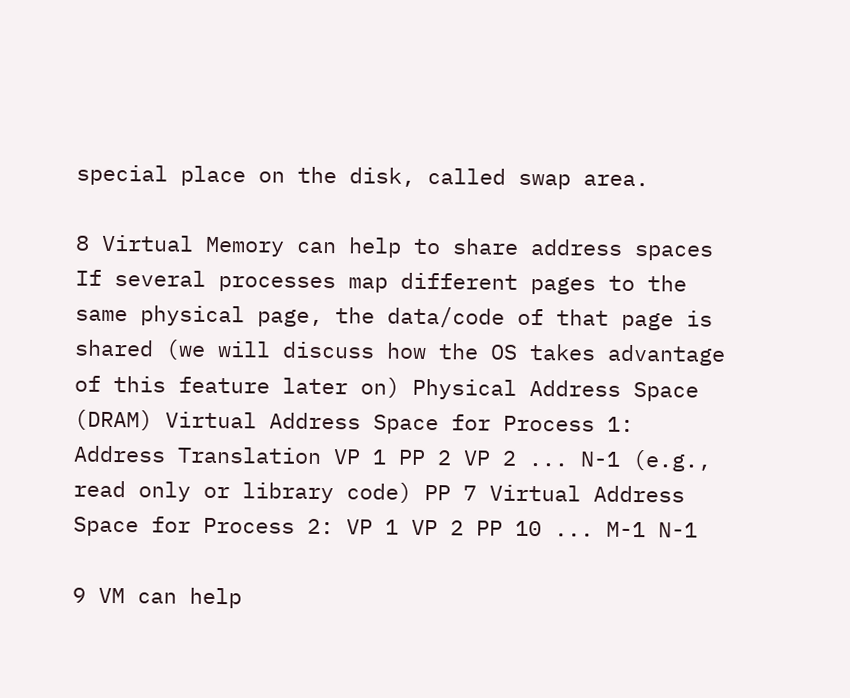special place on the disk, called swap area.

8 Virtual Memory can help to share address spaces
If several processes map different pages to the same physical page, the data/code of that page is shared (we will discuss how the OS takes advantage of this feature later on) Physical Address Space (DRAM) Virtual Address Space for Process 1: Address Translation VP 1 PP 2 VP 2 ... N-1 (e.g., read only or library code) PP 7 Virtual Address Space for Process 2: VP 1 VP 2 PP 10 ... M-1 N-1

9 VM can help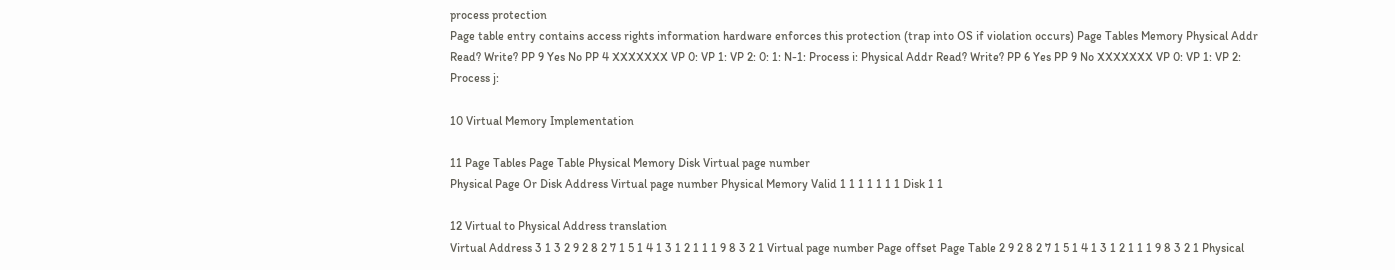process protection
Page table entry contains access rights information hardware enforces this protection (trap into OS if violation occurs) Page Tables Memory Physical Addr Read? Write? PP 9 Yes No PP 4 XXXXXXX VP 0: VP 1: VP 2: 0: 1: N-1: Process i: Physical Addr Read? Write? PP 6 Yes PP 9 No XXXXXXX VP 0: VP 1: VP 2: Process j:

10 Virtual Memory Implementation

11 Page Tables Page Table Physical Memory Disk Virtual page number
Physical Page Or Disk Address Virtual page number Physical Memory Valid 1 1 1 1 1 1 1 Disk 1 1

12 Virtual to Physical Address translation
Virtual Address 3 1 3 2 9 2 8 2 7 1 5 1 4 1 3 1 2 1 1 1 9 8 3 2 1 Virtual page number Page offset Page Table 2 9 2 8 2 7 1 5 1 4 1 3 1 2 1 1 1 9 8 3 2 1 Physical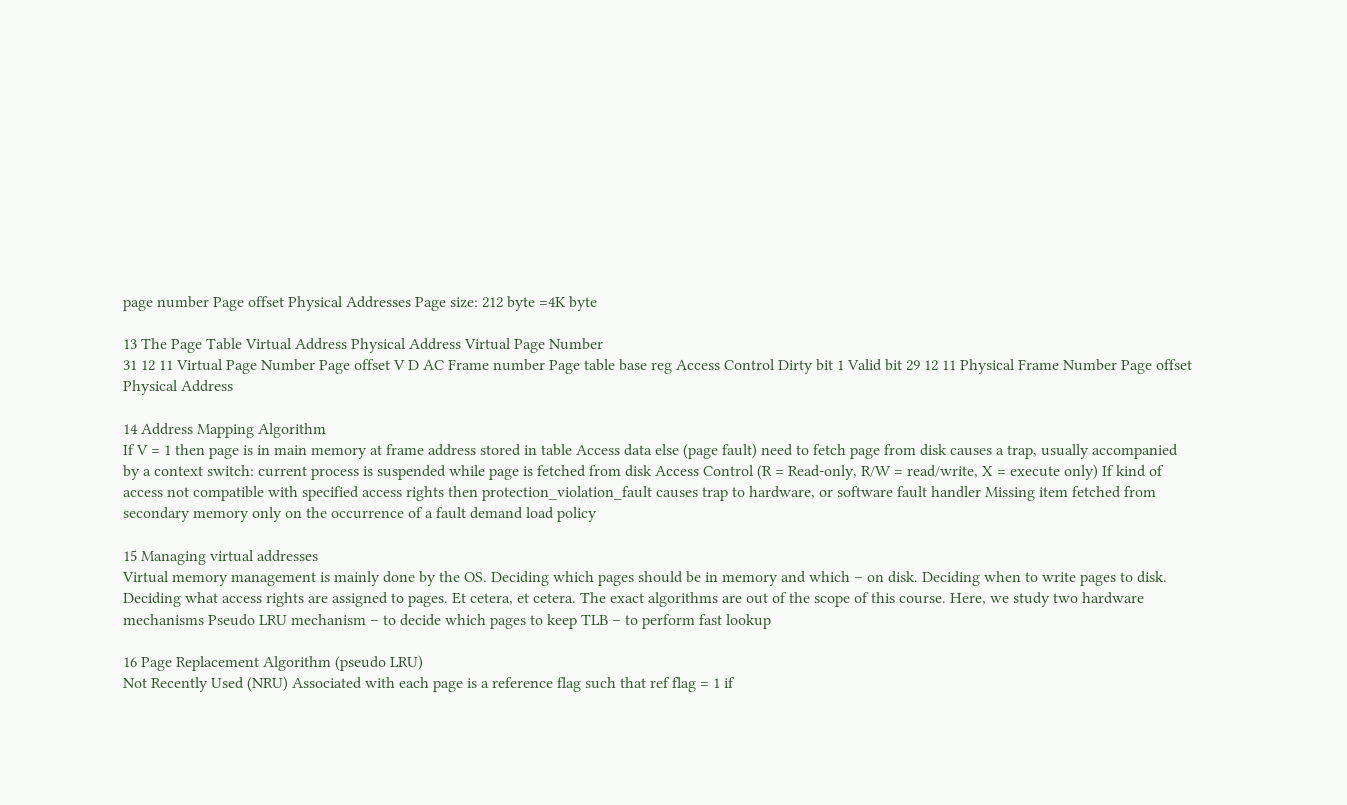page number Page offset Physical Addresses Page size: 212 byte =4K byte

13 The Page Table Virtual Address Physical Address Virtual Page Number
31 12 11 Virtual Page Number Page offset V D AC Frame number Page table base reg Access Control Dirty bit 1 Valid bit 29 12 11 Physical Frame Number Page offset Physical Address

14 Address Mapping Algorithm
If V = 1 then page is in main memory at frame address stored in table Access data else (page fault) need to fetch page from disk causes a trap, usually accompanied by a context switch: current process is suspended while page is fetched from disk Access Control (R = Read-only, R/W = read/write, X = execute only) If kind of access not compatible with specified access rights then protection_violation_fault causes trap to hardware, or software fault handler Missing item fetched from secondary memory only on the occurrence of a fault demand load policy

15 Managing virtual addresses
Virtual memory management is mainly done by the OS. Deciding which pages should be in memory and which – on disk. Deciding when to write pages to disk. Deciding what access rights are assigned to pages. Et cetera, et cetera. The exact algorithms are out of the scope of this course. Here, we study two hardware mechanisms Pseudo LRU mechanism – to decide which pages to keep TLB – to perform fast lookup

16 Page Replacement Algorithm (pseudo LRU)
Not Recently Used (NRU) Associated with each page is a reference flag such that ref flag = 1 if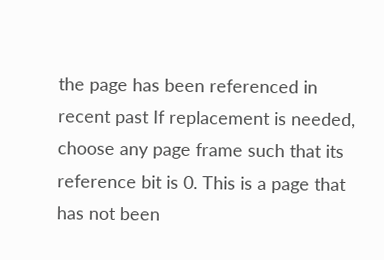the page has been referenced in recent past If replacement is needed, choose any page frame such that its reference bit is 0. This is a page that has not been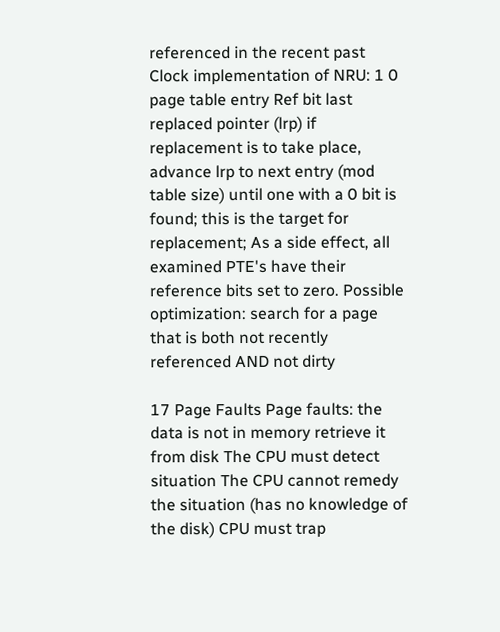referenced in the recent past Clock implementation of NRU: 1 0 page table entry Ref bit last replaced pointer (lrp) if replacement is to take place, advance lrp to next entry (mod table size) until one with a 0 bit is found; this is the target for replacement; As a side effect, all examined PTE's have their reference bits set to zero. Possible optimization: search for a page that is both not recently referenced AND not dirty

17 Page Faults Page faults: the data is not in memory retrieve it from disk The CPU must detect situation The CPU cannot remedy the situation (has no knowledge of the disk) CPU must trap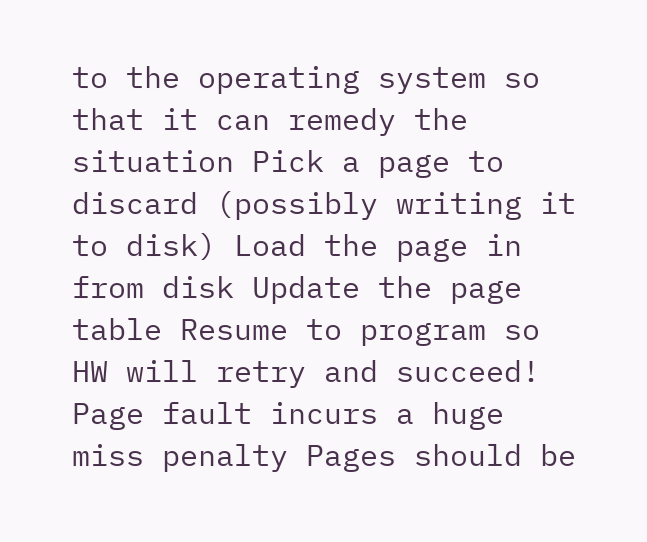to the operating system so that it can remedy the situation Pick a page to discard (possibly writing it to disk) Load the page in from disk Update the page table Resume to program so HW will retry and succeed! Page fault incurs a huge miss penalty Pages should be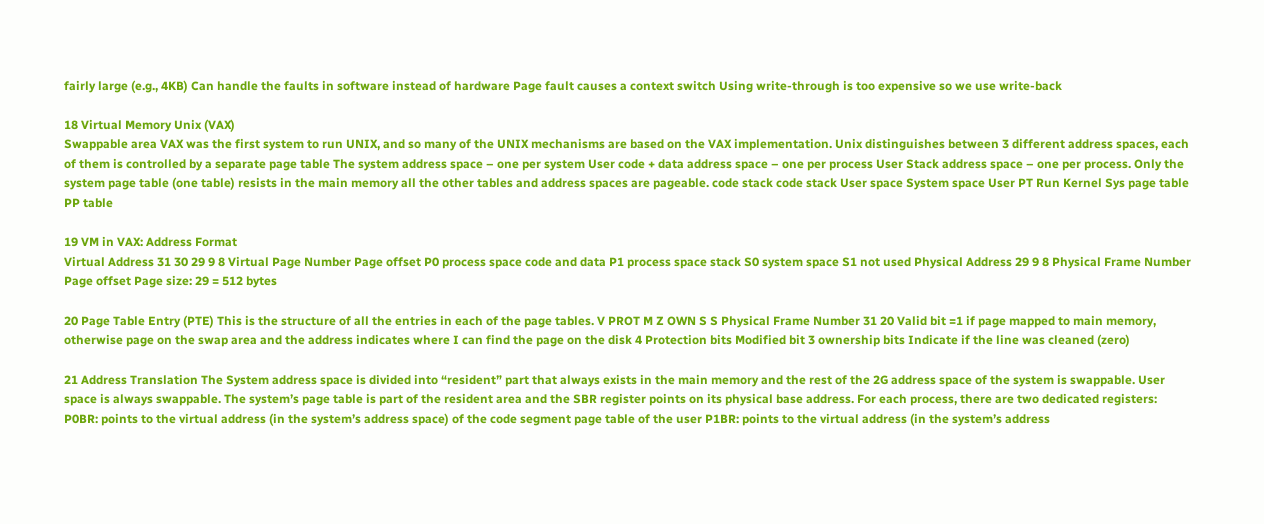fairly large (e.g., 4KB) Can handle the faults in software instead of hardware Page fault causes a context switch Using write-through is too expensive so we use write-back

18 Virtual Memory Unix (VAX)
Swappable area VAX was the first system to run UNIX, and so many of the UNIX mechanisms are based on the VAX implementation. Unix distinguishes between 3 different address spaces, each of them is controlled by a separate page table The system address space – one per system User code + data address space – one per process User Stack address space – one per process. Only the system page table (one table) resists in the main memory all the other tables and address spaces are pageable. code stack code stack User space System space User PT Run Kernel Sys page table PP table

19 VM in VAX: Address Format
Virtual Address 31 30 29 9 8 Virtual Page Number Page offset P0 process space code and data P1 process space stack S0 system space S1 not used Physical Address 29 9 8 Physical Frame Number Page offset Page size: 29 = 512 bytes

20 Page Table Entry (PTE) This is the structure of all the entries in each of the page tables. V PROT M Z OWN S S Physical Frame Number 31 20 Valid bit =1 if page mapped to main memory, otherwise page on the swap area and the address indicates where I can find the page on the disk 4 Protection bits Modified bit 3 ownership bits Indicate if the line was cleaned (zero)

21 Address Translation The System address space is divided into “resident” part that always exists in the main memory and the rest of the 2G address space of the system is swappable. User space is always swappable. The system’s page table is part of the resident area and the SBR register points on its physical base address. For each process, there are two dedicated registers: P0BR: points to the virtual address (in the system’s address space) of the code segment page table of the user P1BR: points to the virtual address (in the system’s address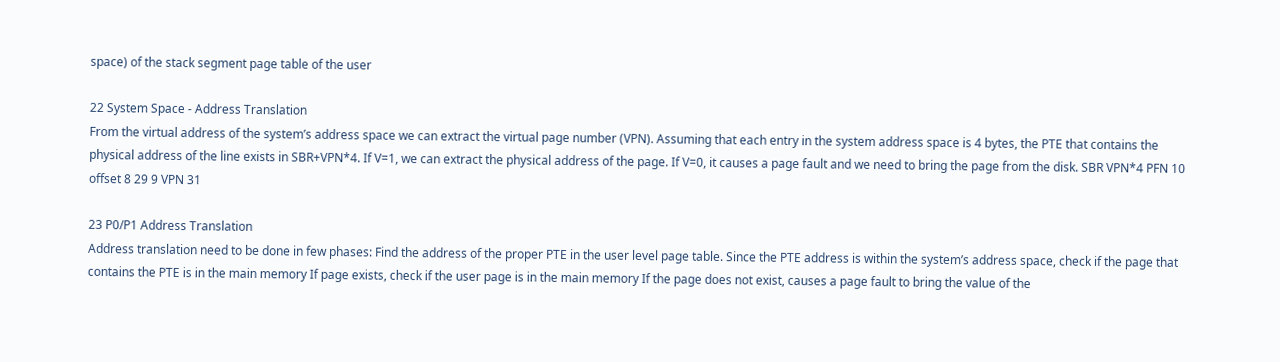space) of the stack segment page table of the user

22 System Space - Address Translation
From the virtual address of the system’s address space we can extract the virtual page number (VPN). Assuming that each entry in the system address space is 4 bytes, the PTE that contains the physical address of the line exists in SBR+VPN*4. If V=1, we can extract the physical address of the page. If V=0, it causes a page fault and we need to bring the page from the disk. SBR VPN*4 PFN 10 offset 8 29 9 VPN 31

23 P0/P1 Address Translation
Address translation need to be done in few phases: Find the address of the proper PTE in the user level page table. Since the PTE address is within the system’s address space, check if the page that contains the PTE is in the main memory If page exists, check if the user page is in the main memory If the page does not exist, causes a page fault to bring the value of the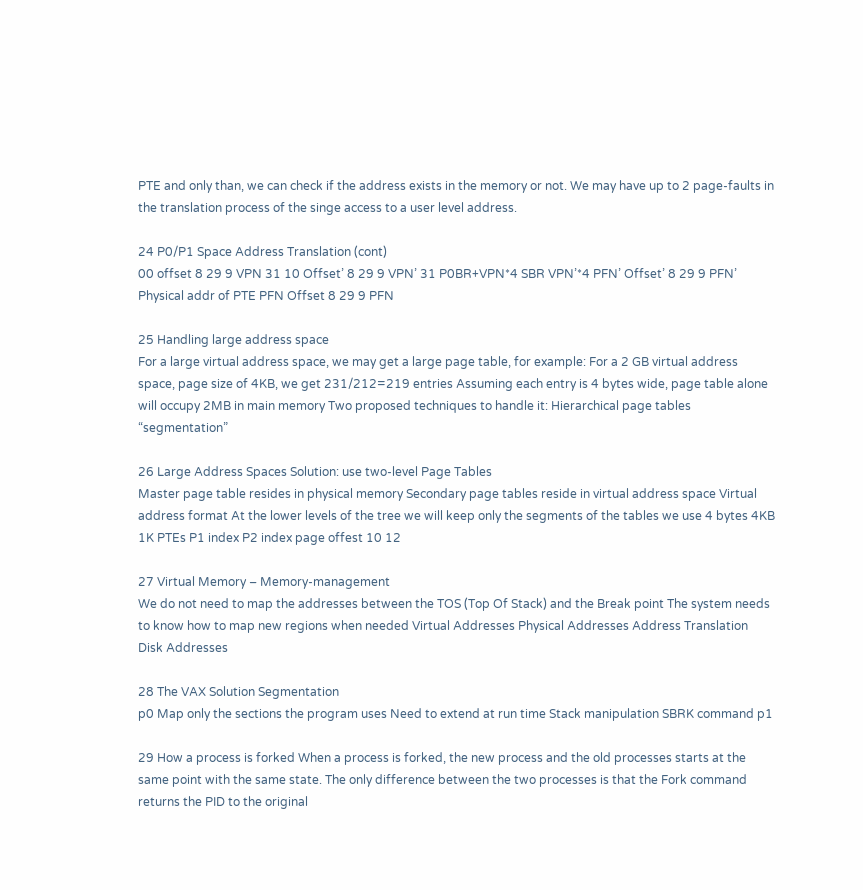PTE and only than, we can check if the address exists in the memory or not. We may have up to 2 page-faults in the translation process of the singe access to a user level address.

24 P0/P1 Space Address Translation (cont)
00 offset 8 29 9 VPN 31 10 Offset’ 8 29 9 VPN’ 31 P0BR+VPN*4 SBR VPN’*4 PFN’ Offset’ 8 29 9 PFN’ Physical addr of PTE PFN Offset 8 29 9 PFN

25 Handling large address space
For a large virtual address space, we may get a large page table, for example: For a 2 GB virtual address space, page size of 4KB, we get 231/212=219 entries Assuming each entry is 4 bytes wide, page table alone will occupy 2MB in main memory Two proposed techniques to handle it: Hierarchical page tables “segmentation”

26 Large Address Spaces Solution: use two-level Page Tables
Master page table resides in physical memory Secondary page tables reside in virtual address space Virtual address format At the lower levels of the tree we will keep only the segments of the tables we use 4 bytes 4KB 1K PTEs P1 index P2 index page offest 10 12

27 Virtual Memory – Memory-management
We do not need to map the addresses between the TOS (Top Of Stack) and the Break point The system needs to know how to map new regions when needed Virtual Addresses Physical Addresses Address Translation Disk Addresses

28 The VAX Solution Segmentation
p0 Map only the sections the program uses Need to extend at run time Stack manipulation SBRK command p1

29 How a process is forked When a process is forked, the new process and the old processes starts at the same point with the same state. The only difference between the two processes is that the Fork command returns the PID to the original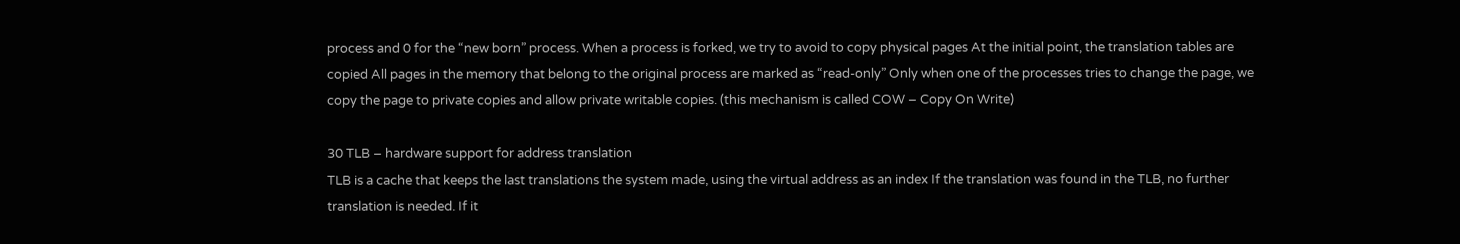process and 0 for the “new born” process. When a process is forked, we try to avoid to copy physical pages At the initial point, the translation tables are copied All pages in the memory that belong to the original process are marked as “read-only” Only when one of the processes tries to change the page, we copy the page to private copies and allow private writable copies. (this mechanism is called COW – Copy On Write)

30 TLB – hardware support for address translation
TLB is a cache that keeps the last translations the system made, using the virtual address as an index If the translation was found in the TLB, no further translation is needed. If it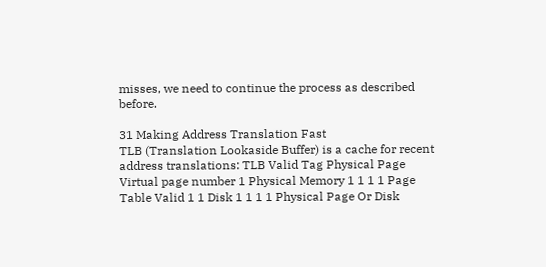misses, we need to continue the process as described before.

31 Making Address Translation Fast
TLB (Translation Lookaside Buffer) is a cache for recent address translations: TLB Valid Tag Physical Page Virtual page number 1 Physical Memory 1 1 1 1 Page Table Valid 1 1 Disk 1 1 1 1 Physical Page Or Disk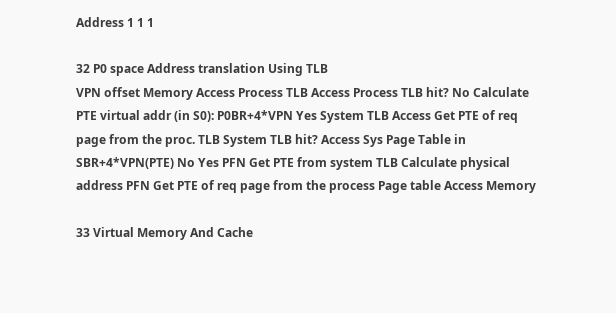Address 1 1 1

32 P0 space Address translation Using TLB
VPN offset Memory Access Process TLB Access Process TLB hit? No Calculate PTE virtual addr (in S0): P0BR+4*VPN Yes System TLB Access Get PTE of req page from the proc. TLB System TLB hit? Access Sys Page Table in SBR+4*VPN(PTE) No Yes PFN Get PTE from system TLB Calculate physical address PFN Get PTE of req page from the process Page table Access Memory

33 Virtual Memory And Cache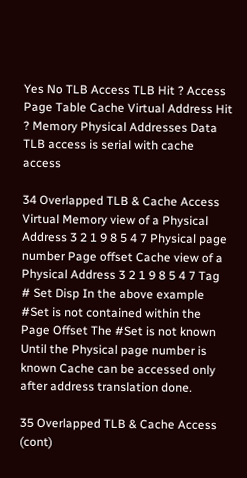Yes No TLB Access TLB Hit ? Access Page Table Cache Virtual Address Hit ? Memory Physical Addresses Data TLB access is serial with cache access

34 Overlapped TLB & Cache Access
Virtual Memory view of a Physical Address 3 2 1 9 8 5 4 7 Physical page number Page offset Cache view of a Physical Address 3 2 1 9 8 5 4 7 Tag # Set Disp In the above example #Set is not contained within the Page Offset The #Set is not known Until the Physical page number is known Cache can be accessed only after address translation done.

35 Overlapped TLB & Cache Access (cont)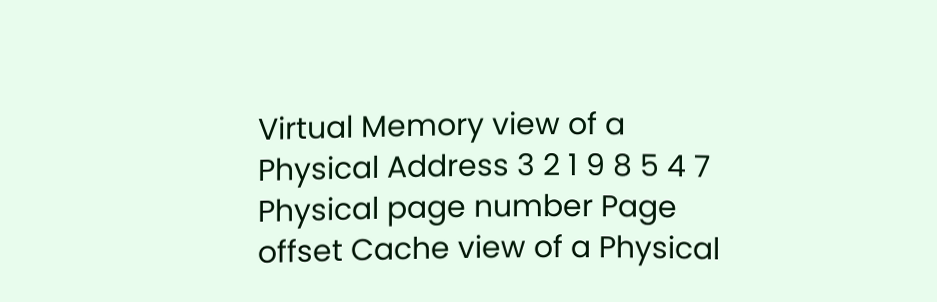Virtual Memory view of a Physical Address 3 2 1 9 8 5 4 7 Physical page number Page offset Cache view of a Physical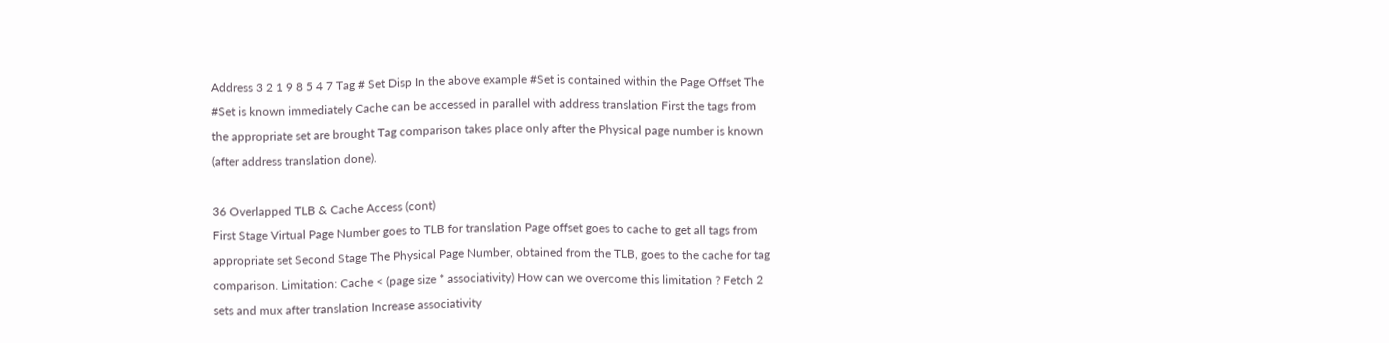Address 3 2 1 9 8 5 4 7 Tag # Set Disp In the above example #Set is contained within the Page Offset The #Set is known immediately Cache can be accessed in parallel with address translation First the tags from the appropriate set are brought Tag comparison takes place only after the Physical page number is known (after address translation done).

36 Overlapped TLB & Cache Access (cont)
First Stage Virtual Page Number goes to TLB for translation Page offset goes to cache to get all tags from appropriate set Second Stage The Physical Page Number, obtained from the TLB, goes to the cache for tag comparison. Limitation: Cache < (page size * associativity) How can we overcome this limitation ? Fetch 2 sets and mux after translation Increase associativity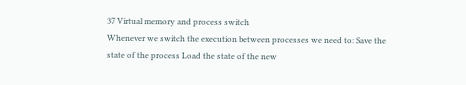37 Virtual memory and process switch
Whenever we switch the execution between processes we need to: Save the state of the process Load the state of the new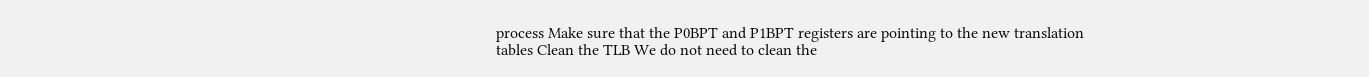process Make sure that the P0BPT and P1BPT registers are pointing to the new translation tables Clean the TLB We do not need to clean the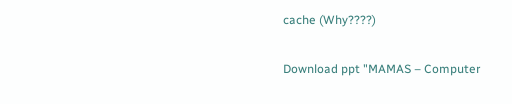cache (Why????)

Download ppt "MAMAS – Computer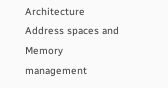Architecture Address spaces and Memory management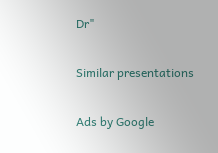Dr"

Similar presentations

Ads by Google